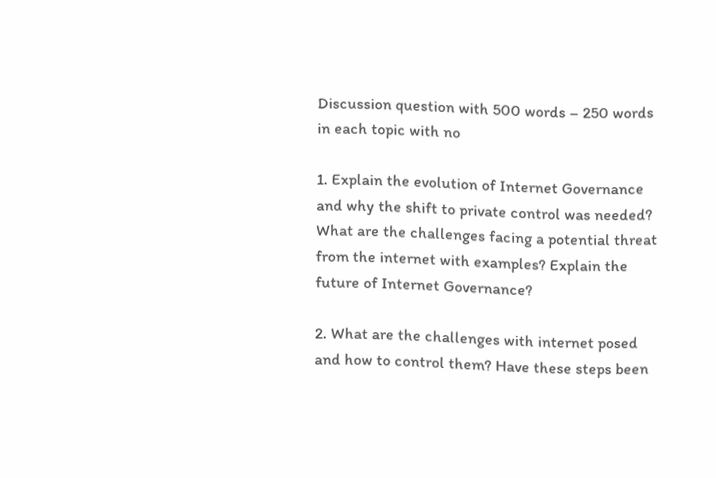Discussion question with 500 words – 250 words in each topic with no

1. Explain the evolution of Internet Governance and why the shift to private control was needed? What are the challenges facing a potential threat from the internet with examples? Explain the future of Internet Governance?

2. What are the challenges with internet posed and how to control them? Have these steps been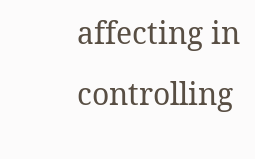affecting in controlling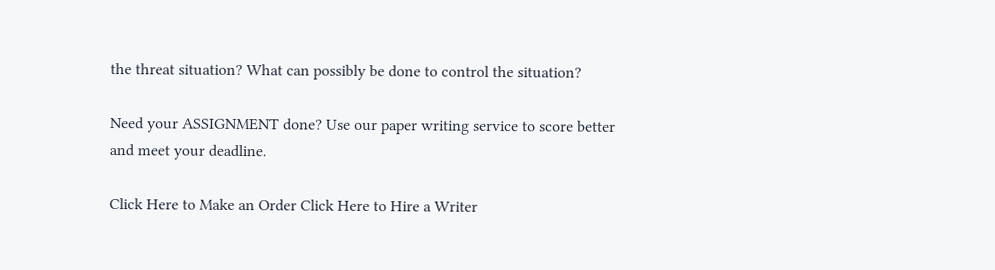the threat situation? What can possibly be done to control the situation?

Need your ASSIGNMENT done? Use our paper writing service to score better and meet your deadline.

Click Here to Make an Order Click Here to Hire a Writer